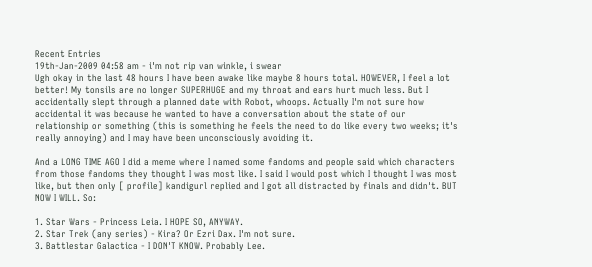Recent Entries
19th-Jan-2009 04:58 am - i'm not rip van winkle, i swear
Ugh okay in the last 48 hours I have been awake like maybe 8 hours total. HOWEVER, I feel a lot better! My tonsils are no longer SUPERHUGE and my throat and ears hurt much less. But I accidentally slept through a planned date with Robot, whoops. Actually I'm not sure how accidental it was because he wanted to have a conversation about the state of our relationship or something (this is something he feels the need to do like every two weeks; it's really annoying) and I may have been unconsciously avoiding it.

And a LONG TIME AGO I did a meme where I named some fandoms and people said which characters from those fandoms they thought I was most like. I said I would post which I thought I was most like, but then only [ profile] kandigurl replied and I got all distracted by finals and didn't. BUT NOW I WILL. So:

1. Star Wars - Princess Leia. I HOPE SO, ANYWAY.
2. Star Trek (any series) - Kira? Or Ezri Dax. I'm not sure.
3. Battlestar Galactica - I DON'T KNOW. Probably Lee.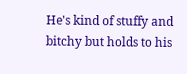He's kind of stuffy and bitchy but holds to his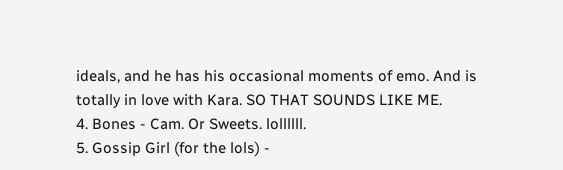ideals, and he has his occasional moments of emo. And is totally in love with Kara. SO THAT SOUNDS LIKE ME.
4. Bones - Cam. Or Sweets. lollllll.
5. Gossip Girl (for the lols) -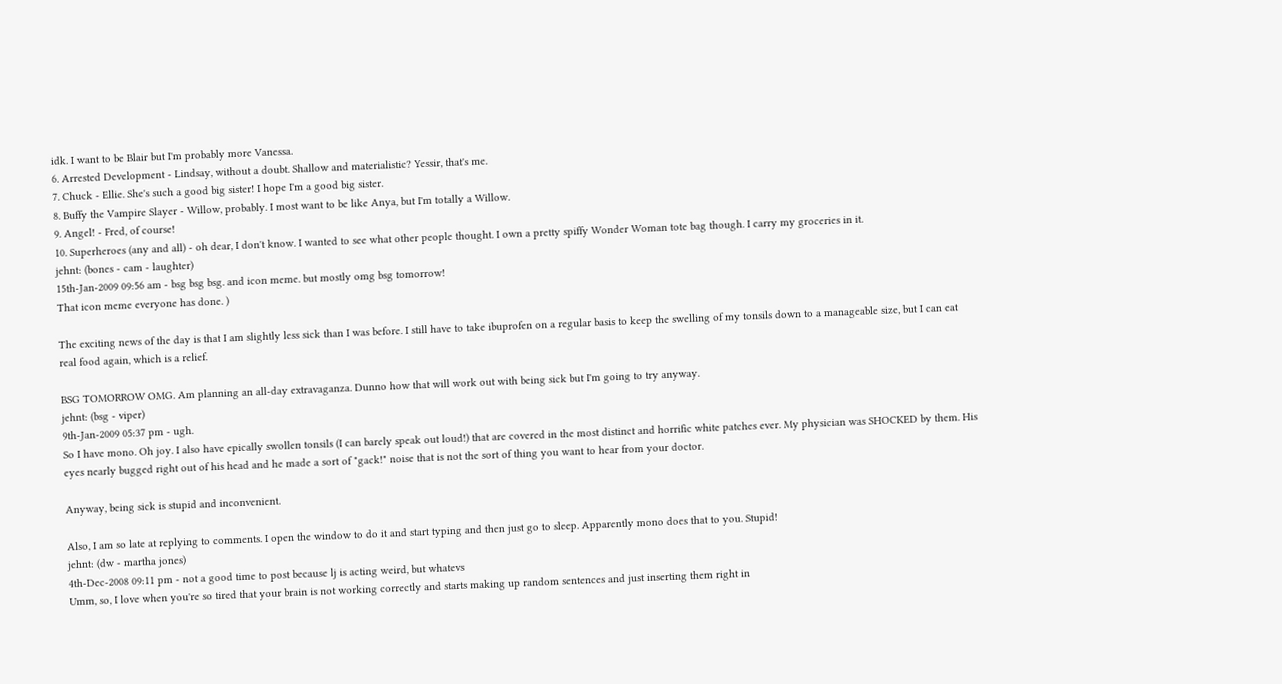idk. I want to be Blair but I'm probably more Vanessa.
6. Arrested Development - Lindsay, without a doubt. Shallow and materialistic? Yessir, that's me.
7. Chuck - Ellie. She's such a good big sister! I hope I'm a good big sister.
8. Buffy the Vampire Slayer - Willow, probably. I most want to be like Anya, but I'm totally a Willow.
9. Angel! - Fred, of course!
10. Superheroes (any and all) - oh dear, I don't know. I wanted to see what other people thought. I own a pretty spiffy Wonder Woman tote bag though. I carry my groceries in it.
jehnt: (bones - cam - laughter)
15th-Jan-2009 09:56 am - bsg bsg bsg. and icon meme. but mostly omg bsg tomorrow!
That icon meme everyone has done. )

The exciting news of the day is that I am slightly less sick than I was before. I still have to take ibuprofen on a regular basis to keep the swelling of my tonsils down to a manageable size, but I can eat real food again, which is a relief.

BSG TOMORROW OMG. Am planning an all-day extravaganza. Dunno how that will work out with being sick but I'm going to try anyway.
jehnt: (bsg - viper)
9th-Jan-2009 05:37 pm - ugh.
So I have mono. Oh joy. I also have epically swollen tonsils (I can barely speak out loud!) that are covered in the most distinct and horrific white patches ever. My physician was SHOCKED by them. His eyes nearly bugged right out of his head and he made a sort of "gack!" noise that is not the sort of thing you want to hear from your doctor.

Anyway, being sick is stupid and inconvenient.

Also, I am so late at replying to comments. I open the window to do it and start typing and then just go to sleep. Apparently mono does that to you. Stupid!
jehnt: (dw - martha jones)
4th-Dec-2008 09:11 pm - not a good time to post because lj is acting weird, but whatevs
Umm, so, I love when you're so tired that your brain is not working correctly and starts making up random sentences and just inserting them right in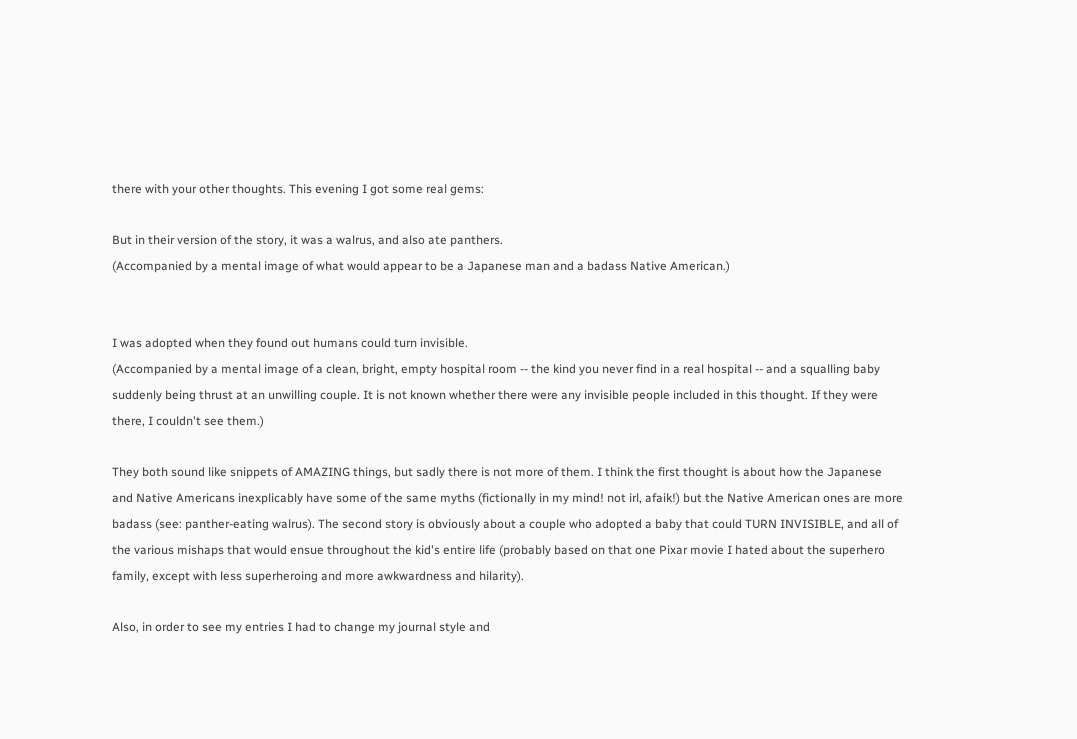there with your other thoughts. This evening I got some real gems:

But in their version of the story, it was a walrus, and also ate panthers.
(Accompanied by a mental image of what would appear to be a Japanese man and a badass Native American.)


I was adopted when they found out humans could turn invisible.
(Accompanied by a mental image of a clean, bright, empty hospital room -- the kind you never find in a real hospital -- and a squalling baby suddenly being thrust at an unwilling couple. It is not known whether there were any invisible people included in this thought. If they were there, I couldn't see them.)

They both sound like snippets of AMAZING things, but sadly there is not more of them. I think the first thought is about how the Japanese and Native Americans inexplicably have some of the same myths (fictionally in my mind! not irl, afaik!) but the Native American ones are more badass (see: panther-eating walrus). The second story is obviously about a couple who adopted a baby that could TURN INVISIBLE, and all of the various mishaps that would ensue throughout the kid's entire life (probably based on that one Pixar movie I hated about the superhero family, except with less superheroing and more awkwardness and hilarity).

Also, in order to see my entries I had to change my journal style and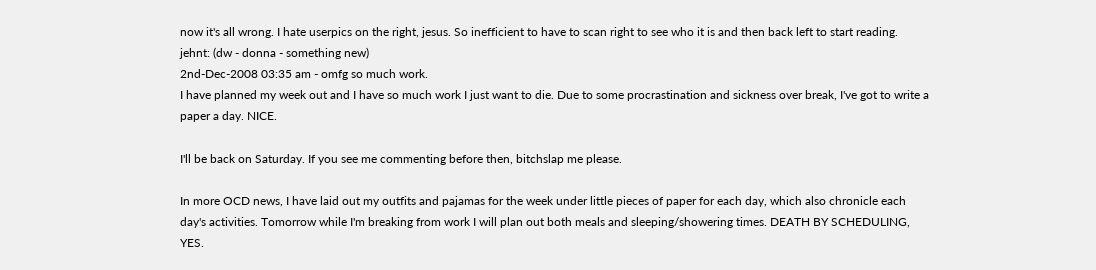now it's all wrong. I hate userpics on the right, jesus. So inefficient to have to scan right to see who it is and then back left to start reading.
jehnt: (dw - donna - something new)
2nd-Dec-2008 03:35 am - omfg so much work.
I have planned my week out and I have so much work I just want to die. Due to some procrastination and sickness over break, I've got to write a paper a day. NICE.

I'll be back on Saturday. If you see me commenting before then, bitchslap me please.

In more OCD news, I have laid out my outfits and pajamas for the week under little pieces of paper for each day, which also chronicle each day's activities. Tomorrow while I'm breaking from work I will plan out both meals and sleeping/showering times. DEATH BY SCHEDULING, YES.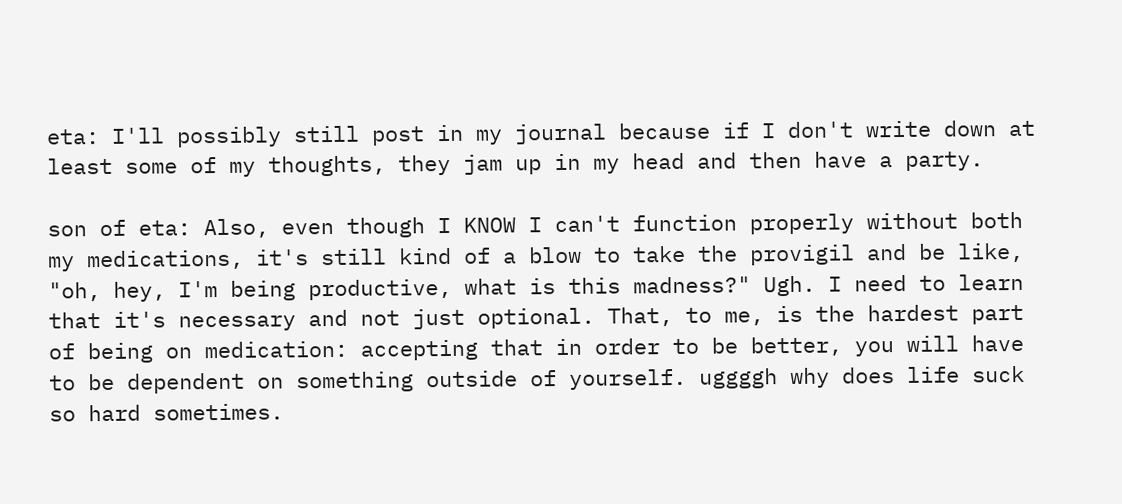eta: I'll possibly still post in my journal because if I don't write down at least some of my thoughts, they jam up in my head and then have a party.

son of eta: Also, even though I KNOW I can't function properly without both my medications, it's still kind of a blow to take the provigil and be like, "oh, hey, I'm being productive, what is this madness?" Ugh. I need to learn that it's necessary and not just optional. That, to me, is the hardest part of being on medication: accepting that in order to be better, you will have to be dependent on something outside of yourself. uggggh why does life suck so hard sometimes.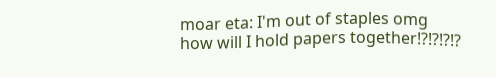moar eta: I'm out of staples omg how will I hold papers together!?!?!?!?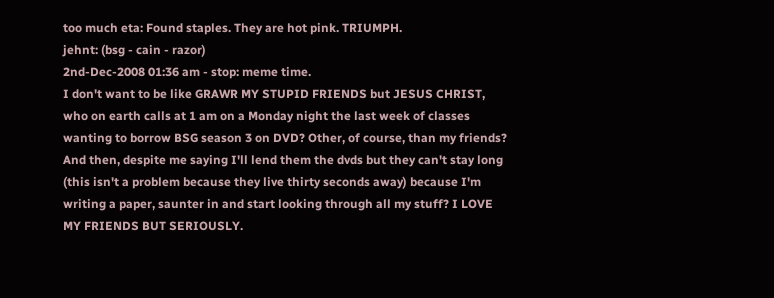too much eta: Found staples. They are hot pink. TRIUMPH.
jehnt: (bsg - cain - razor)
2nd-Dec-2008 01:36 am - stop: meme time.
I don't want to be like GRAWR MY STUPID FRIENDS but JESUS CHRIST, who on earth calls at 1 am on a Monday night the last week of classes wanting to borrow BSG season 3 on DVD? Other, of course, than my friends? And then, despite me saying I'll lend them the dvds but they can't stay long (this isn't a problem because they live thirty seconds away) because I'm writing a paper, saunter in and start looking through all my stuff? I LOVE MY FRIENDS BUT SERIOUSLY.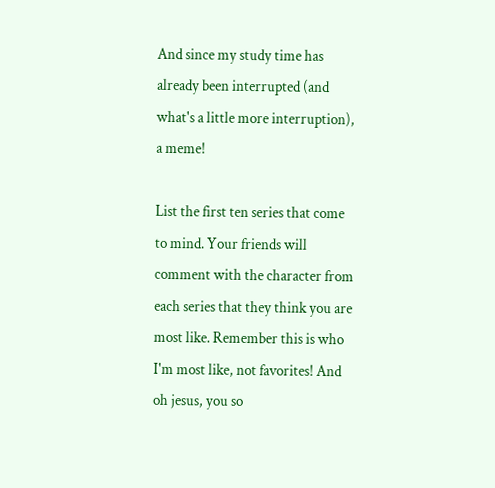And since my study time has already been interrupted (and what's a little more interruption), a meme!

List the first ten series that come to mind. Your friends will comment with the character from each series that they think you are most like. Remember this is who I'm most like, not favorites! And oh jesus, you so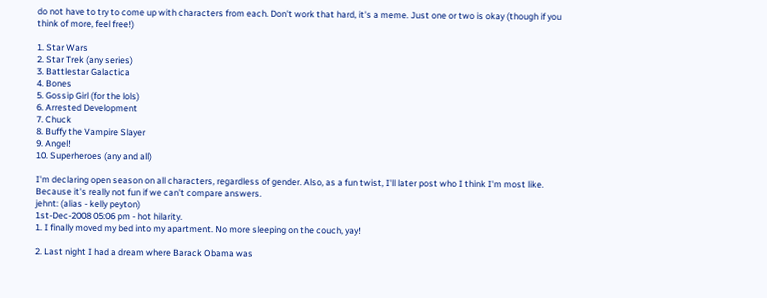do not have to try to come up with characters from each. Don't work that hard, it's a meme. Just one or two is okay (though if you think of more, feel free!)

1. Star Wars
2. Star Trek (any series)
3. Battlestar Galactica
4. Bones
5. Gossip Girl (for the lols)
6. Arrested Development
7. Chuck
8. Buffy the Vampire Slayer
9. Angel!
10. Superheroes (any and all)

I'm declaring open season on all characters, regardless of gender. Also, as a fun twist, I'll later post who I think I'm most like. Because it's really not fun if we can't compare answers.
jehnt: (alias - kelly peyton)
1st-Dec-2008 05:06 pm - hot hilarity.
1. I finally moved my bed into my apartment. No more sleeping on the couch, yay!

2. Last night I had a dream where Barack Obama was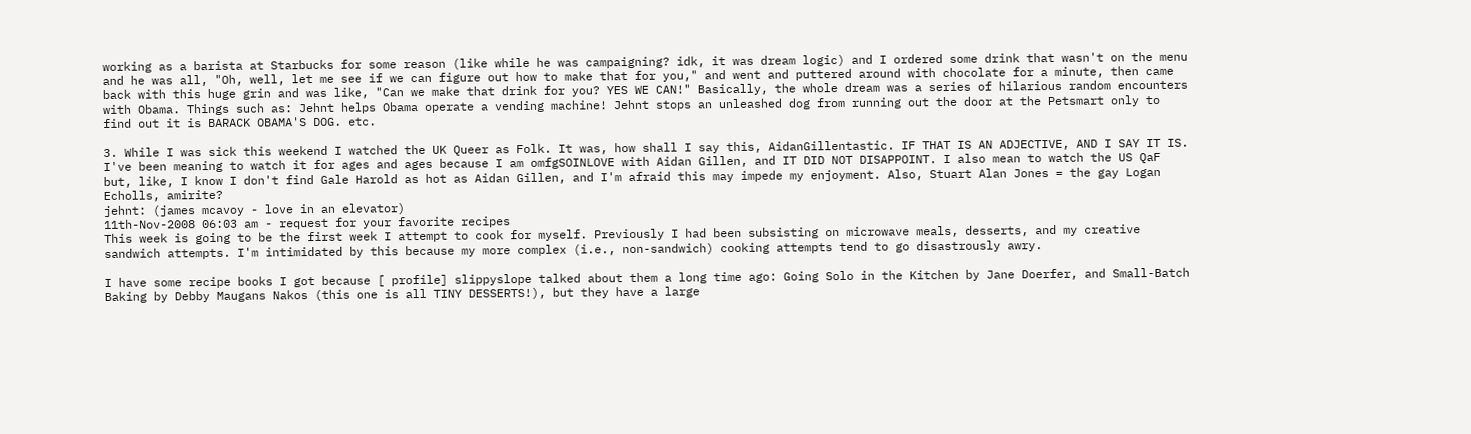working as a barista at Starbucks for some reason (like while he was campaigning? idk, it was dream logic) and I ordered some drink that wasn't on the menu and he was all, "Oh, well, let me see if we can figure out how to make that for you," and went and puttered around with chocolate for a minute, then came back with this huge grin and was like, "Can we make that drink for you? YES WE CAN!" Basically, the whole dream was a series of hilarious random encounters with Obama. Things such as: Jehnt helps Obama operate a vending machine! Jehnt stops an unleashed dog from running out the door at the Petsmart only to find out it is BARACK OBAMA'S DOG. etc.

3. While I was sick this weekend I watched the UK Queer as Folk. It was, how shall I say this, AidanGillentastic. IF THAT IS AN ADJECTIVE, AND I SAY IT IS. I've been meaning to watch it for ages and ages because I am omfgSOINLOVE with Aidan Gillen, and IT DID NOT DISAPPOINT. I also mean to watch the US QaF but, like, I know I don't find Gale Harold as hot as Aidan Gillen, and I'm afraid this may impede my enjoyment. Also, Stuart Alan Jones = the gay Logan Echolls, amirite?
jehnt: (james mcavoy - love in an elevator)
11th-Nov-2008 06:03 am - request for your favorite recipes
This week is going to be the first week I attempt to cook for myself. Previously I had been subsisting on microwave meals, desserts, and my creative sandwich attempts. I'm intimidated by this because my more complex (i.e., non-sandwich) cooking attempts tend to go disastrously awry.

I have some recipe books I got because [ profile] slippyslope talked about them a long time ago: Going Solo in the Kitchen by Jane Doerfer, and Small-Batch Baking by Debby Maugans Nakos (this one is all TINY DESSERTS!), but they have a large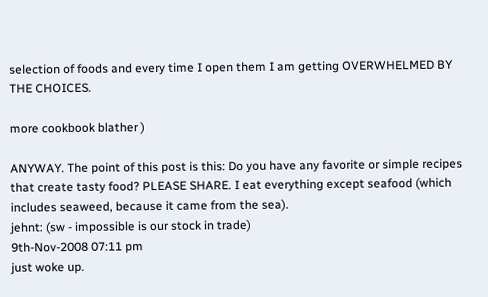selection of foods and every time I open them I am getting OVERWHELMED BY THE CHOICES.

more cookbook blather )

ANYWAY. The point of this post is this: Do you have any favorite or simple recipes that create tasty food? PLEASE SHARE. I eat everything except seafood (which includes seaweed, because it came from the sea).
jehnt: (sw - impossible is our stock in trade)
9th-Nov-2008 07:11 pm
just woke up.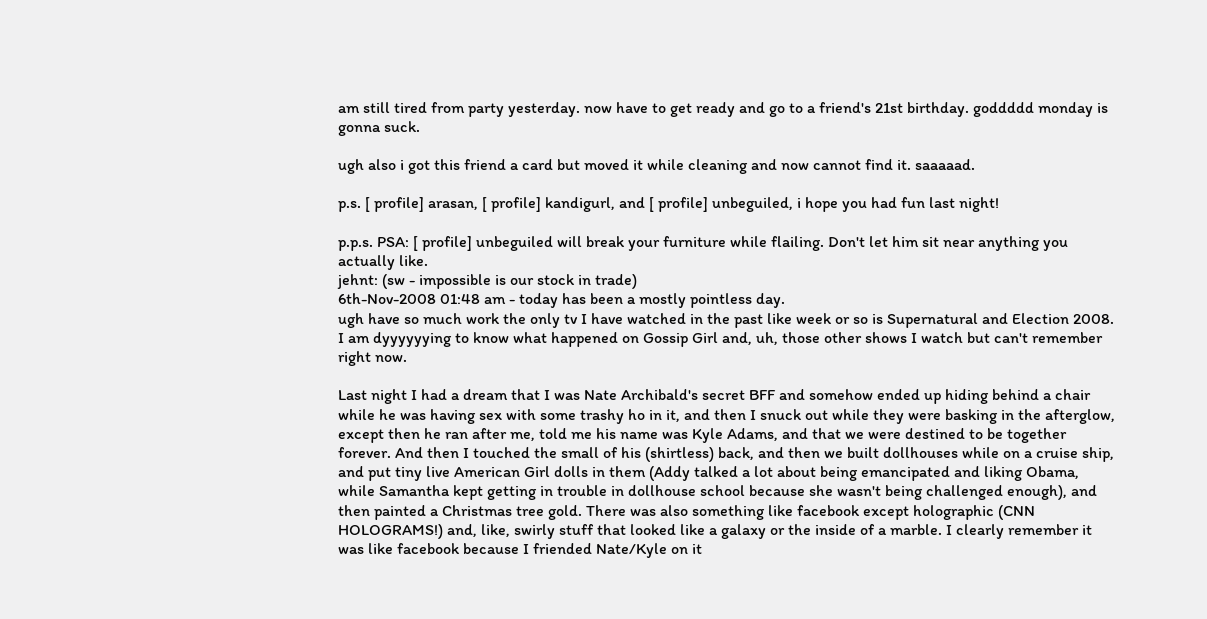am still tired from party yesterday. now have to get ready and go to a friend's 21st birthday. goddddd monday is gonna suck.

ugh also i got this friend a card but moved it while cleaning and now cannot find it. saaaaad.

p.s. [ profile] arasan, [ profile] kandigurl, and [ profile] unbeguiled, i hope you had fun last night!

p.p.s. PSA: [ profile] unbeguiled will break your furniture while flailing. Don't let him sit near anything you actually like.
jehnt: (sw - impossible is our stock in trade)
6th-Nov-2008 01:48 am - today has been a mostly pointless day.
ugh have so much work the only tv I have watched in the past like week or so is Supernatural and Election 2008. I am dyyyyyying to know what happened on Gossip Girl and, uh, those other shows I watch but can't remember right now.

Last night I had a dream that I was Nate Archibald's secret BFF and somehow ended up hiding behind a chair while he was having sex with some trashy ho in it, and then I snuck out while they were basking in the afterglow, except then he ran after me, told me his name was Kyle Adams, and that we were destined to be together forever. And then I touched the small of his (shirtless) back, and then we built dollhouses while on a cruise ship, and put tiny live American Girl dolls in them (Addy talked a lot about being emancipated and liking Obama, while Samantha kept getting in trouble in dollhouse school because she wasn't being challenged enough), and then painted a Christmas tree gold. There was also something like facebook except holographic (CNN HOLOGRAMS!) and, like, swirly stuff that looked like a galaxy or the inside of a marble. I clearly remember it was like facebook because I friended Nate/Kyle on it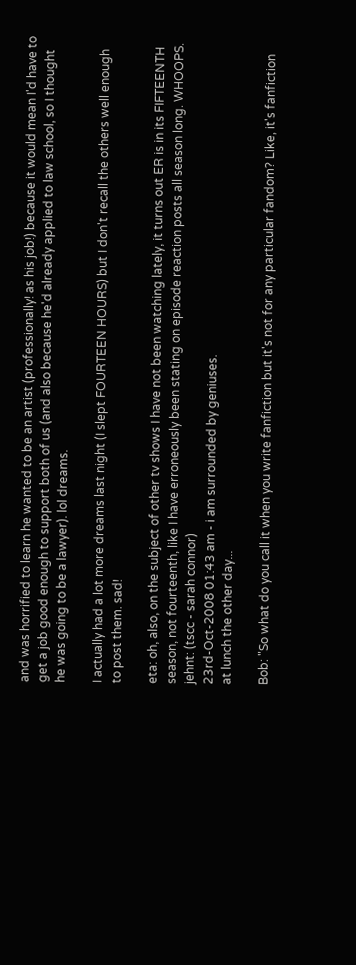and was horrified to learn he wanted to be an artist (professionally! as his job!) because it would mean I'd have to get a job good enough to support both of us (and also because he'd already applied to law school, so I thought he was going to be a lawyer). lol dreams.

I actually had a lot more dreams last night (I slept FOURTEEN HOURS) but I don't recall the others well enough to post them. sad!

eta: oh, also, on the subject of other tv shows I have not been watching lately, it turns out ER is in its FIFTEENTH season, not fourteenth, like I have erroneously been stating on episode reaction posts all season long. WHOOPS.
jehnt: (tscc - sarah connor)
23rd-Oct-2008 01:43 am - i am surrounded by geniuses.
at lunch the other day...

Bob: "So what do you call it when you write fanfiction but it's not for any particular fandom? Like, it's fanfiction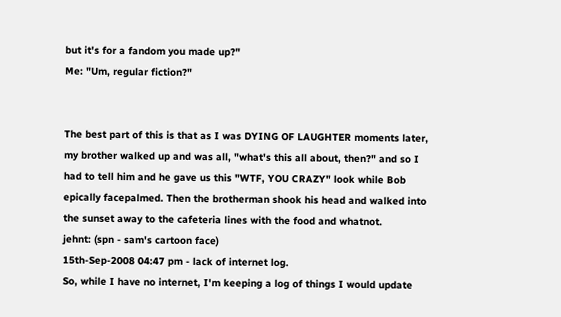but it's for a fandom you made up?"
Me: "Um, regular fiction?"


The best part of this is that as I was DYING OF LAUGHTER moments later, my brother walked up and was all, "what's this all about, then?" and so I had to tell him and he gave us this "WTF, YOU CRAZY" look while Bob epically facepalmed. Then the brotherman shook his head and walked into the sunset away to the cafeteria lines with the food and whatnot.
jehnt: (spn - sam's cartoon face)
15th-Sep-2008 04:47 pm - lack of internet log.
So, while I have no internet, I'm keeping a log of things I would update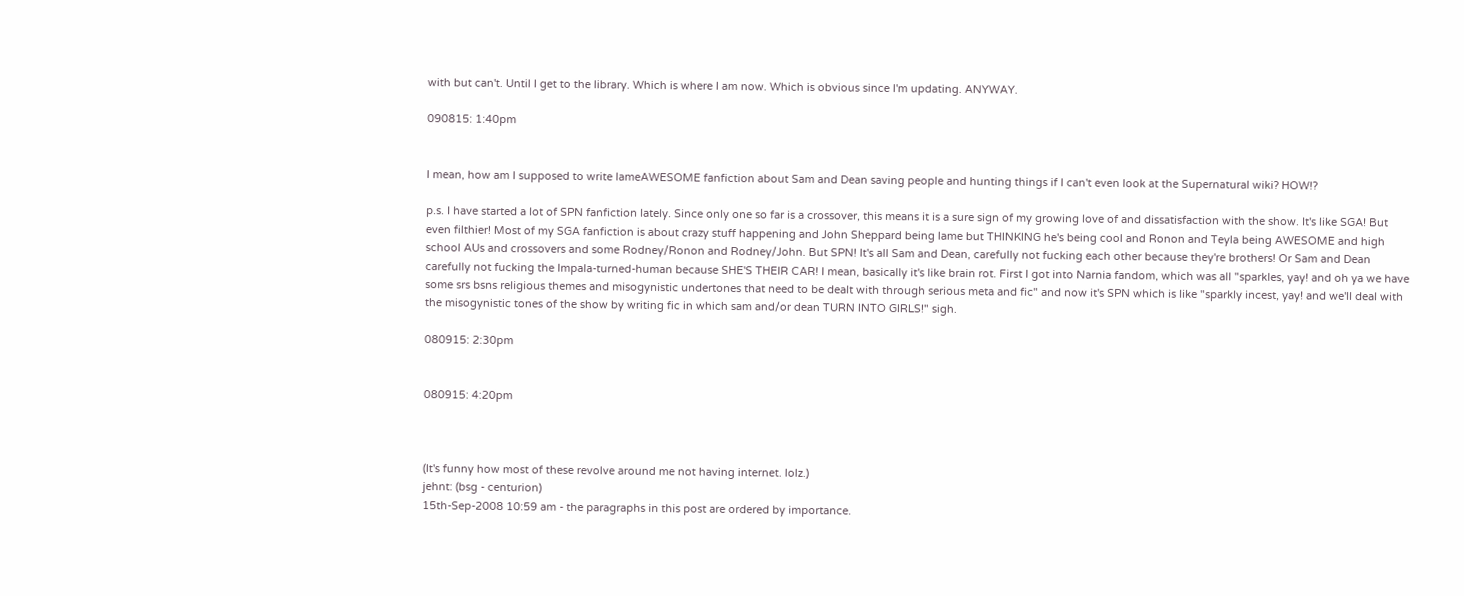with but can't. Until I get to the library. Which is where I am now. Which is obvious since I'm updating. ANYWAY.

090815: 1:40pm


I mean, how am I supposed to write lameAWESOME fanfiction about Sam and Dean saving people and hunting things if I can't even look at the Supernatural wiki? HOW!?

p.s. I have started a lot of SPN fanfiction lately. Since only one so far is a crossover, this means it is a sure sign of my growing love of and dissatisfaction with the show. It's like SGA! But even filthier! Most of my SGA fanfiction is about crazy stuff happening and John Sheppard being lame but THINKING he's being cool and Ronon and Teyla being AWESOME and high school AUs and crossovers and some Rodney/Ronon and Rodney/John. But SPN! It's all Sam and Dean, carefully not fucking each other because they're brothers! Or Sam and Dean carefully not fucking the Impala-turned-human because SHE'S THEIR CAR! I mean, basically it's like brain rot. First I got into Narnia fandom, which was all "sparkles, yay! and oh ya we have some srs bsns religious themes and misogynistic undertones that need to be dealt with through serious meta and fic" and now it's SPN which is like "sparkly incest, yay! and we'll deal with the misogynistic tones of the show by writing fic in which sam and/or dean TURN INTO GIRLS!" sigh.

080915: 2:30pm


080915: 4:20pm



(It's funny how most of these revolve around me not having internet. lolz.)
jehnt: (bsg - centurion)
15th-Sep-2008 10:59 am - the paragraphs in this post are ordered by importance.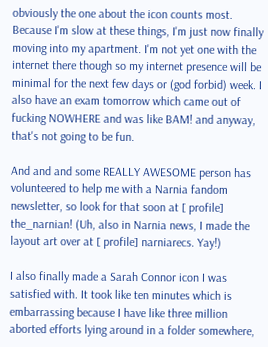obviously the one about the icon counts most.
Because I'm slow at these things, I'm just now finally moving into my apartment. I'm not yet one with the internet there though so my internet presence will be minimal for the next few days or (god forbid) week. I also have an exam tomorrow which came out of fucking NOWHERE and was like BAM! and anyway, that's not going to be fun.

And and and some REALLY AWESOME person has volunteered to help me with a Narnia fandom newsletter, so look for that soon at [ profile] the_narnian! (Uh, also in Narnia news, I made the layout art over at [ profile] narniarecs. Yay!)

I also finally made a Sarah Connor icon I was satisfied with. It took like ten minutes which is embarrassing because I have like three million aborted efforts lying around in a folder somewhere,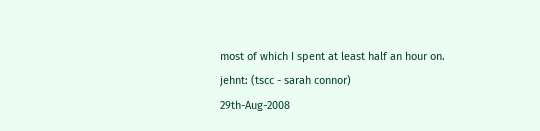most of which I spent at least half an hour on.
jehnt: (tscc - sarah connor)
29th-Aug-2008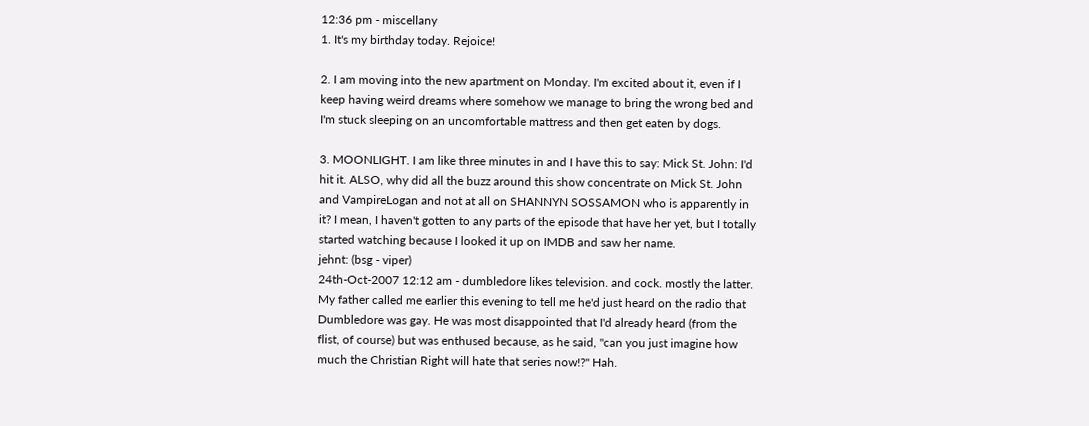12:36 pm - miscellany
1. It's my birthday today. Rejoice!

2. I am moving into the new apartment on Monday. I'm excited about it, even if I keep having weird dreams where somehow we manage to bring the wrong bed and I'm stuck sleeping on an uncomfortable mattress and then get eaten by dogs.

3. MOONLIGHT. I am like three minutes in and I have this to say: Mick St. John: I'd hit it. ALSO, why did all the buzz around this show concentrate on Mick St. John and VampireLogan and not at all on SHANNYN SOSSAMON who is apparently in it? I mean, I haven't gotten to any parts of the episode that have her yet, but I totally started watching because I looked it up on IMDB and saw her name.
jehnt: (bsg - viper)
24th-Oct-2007 12:12 am - dumbledore likes television. and cock. mostly the latter.
My father called me earlier this evening to tell me he'd just heard on the radio that Dumbledore was gay. He was most disappointed that I'd already heard (from the flist, of course) but was enthused because, as he said, "can you just imagine how much the Christian Right will hate that series now!?" Hah.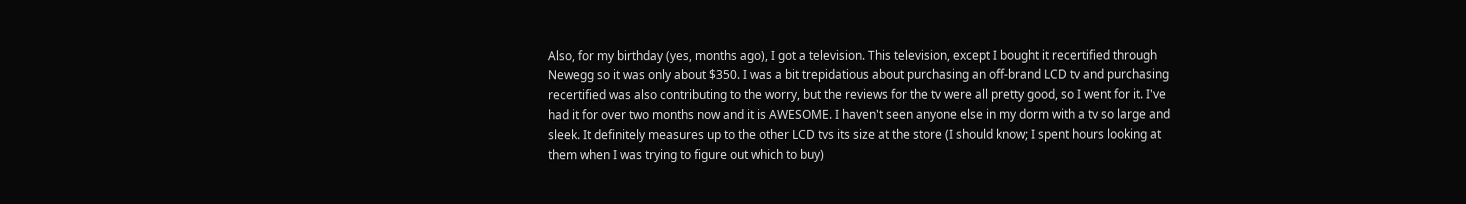Also, for my birthday (yes, months ago), I got a television. This television, except I bought it recertified through Newegg so it was only about $350. I was a bit trepidatious about purchasing an off-brand LCD tv and purchasing recertified was also contributing to the worry, but the reviews for the tv were all pretty good, so I went for it. I've had it for over two months now and it is AWESOME. I haven't seen anyone else in my dorm with a tv so large and sleek. It definitely measures up to the other LCD tvs its size at the store (I should know; I spent hours looking at them when I was trying to figure out which to buy)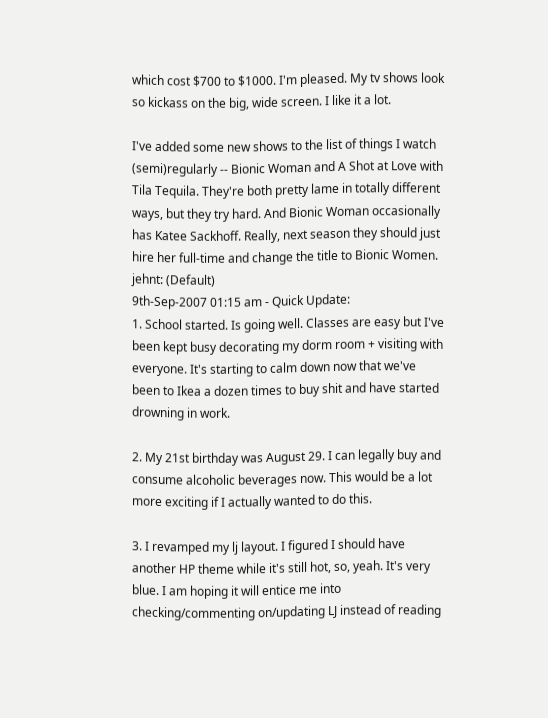which cost $700 to $1000. I'm pleased. My tv shows look so kickass on the big, wide screen. I like it a lot.

I've added some new shows to the list of things I watch (semi)regularly -- Bionic Woman and A Shot at Love with Tila Tequila. They're both pretty lame in totally different ways, but they try hard. And Bionic Woman occasionally has Katee Sackhoff. Really, next season they should just hire her full-time and change the title to Bionic Women.
jehnt: (Default)
9th-Sep-2007 01:15 am - Quick Update:
1. School started. Is going well. Classes are easy but I've been kept busy decorating my dorm room + visiting with everyone. It's starting to calm down now that we've been to Ikea a dozen times to buy shit and have started drowning in work.

2. My 21st birthday was August 29. I can legally buy and consume alcoholic beverages now. This would be a lot more exciting if I actually wanted to do this.

3. I revamped my lj layout. I figured I should have another HP theme while it's still hot, so, yeah. It's very blue. I am hoping it will entice me into checking/commenting on/updating LJ instead of reading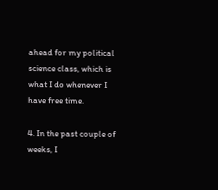ahead for my political science class, which is what I do whenever I have free time.

4. In the past couple of weeks, I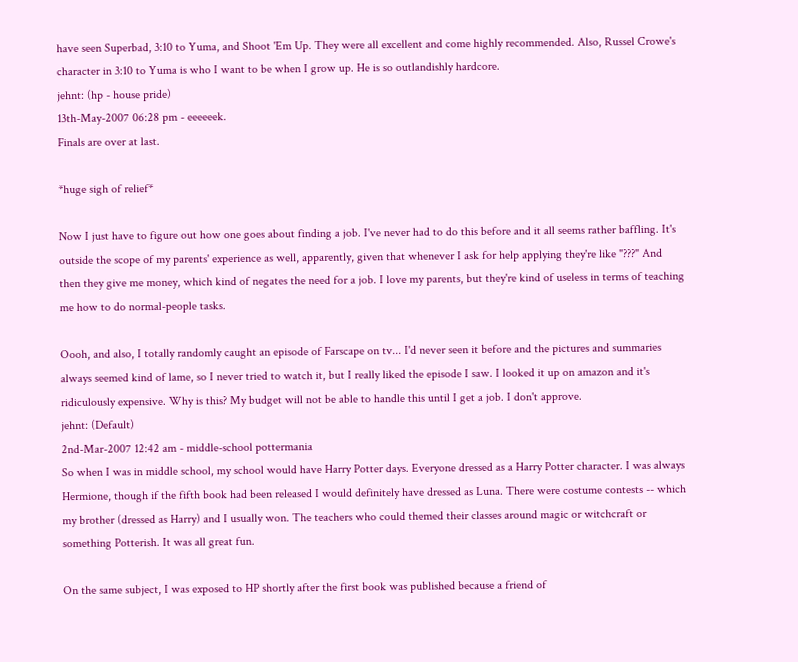have seen Superbad, 3:10 to Yuma, and Shoot 'Em Up. They were all excellent and come highly recommended. Also, Russel Crowe's character in 3:10 to Yuma is who I want to be when I grow up. He is so outlandishly hardcore.
jehnt: (hp - house pride)
13th-May-2007 06:28 pm - eeeeeek.
Finals are over at last.

*huge sigh of relief*

Now I just have to figure out how one goes about finding a job. I've never had to do this before and it all seems rather baffling. It's outside the scope of my parents' experience as well, apparently, given that whenever I ask for help applying they're like "???" And then they give me money, which kind of negates the need for a job. I love my parents, but they're kind of useless in terms of teaching me how to do normal-people tasks.

Oooh, and also, I totally randomly caught an episode of Farscape on tv... I'd never seen it before and the pictures and summaries always seemed kind of lame, so I never tried to watch it, but I really liked the episode I saw. I looked it up on amazon and it's ridiculously expensive. Why is this? My budget will not be able to handle this until I get a job. I don't approve.
jehnt: (Default)
2nd-Mar-2007 12:42 am - middle-school pottermania
So when I was in middle school, my school would have Harry Potter days. Everyone dressed as a Harry Potter character. I was always Hermione, though if the fifth book had been released I would definitely have dressed as Luna. There were costume contests -- which my brother (dressed as Harry) and I usually won. The teachers who could themed their classes around magic or witchcraft or something Potterish. It was all great fun.

On the same subject, I was exposed to HP shortly after the first book was published because a friend of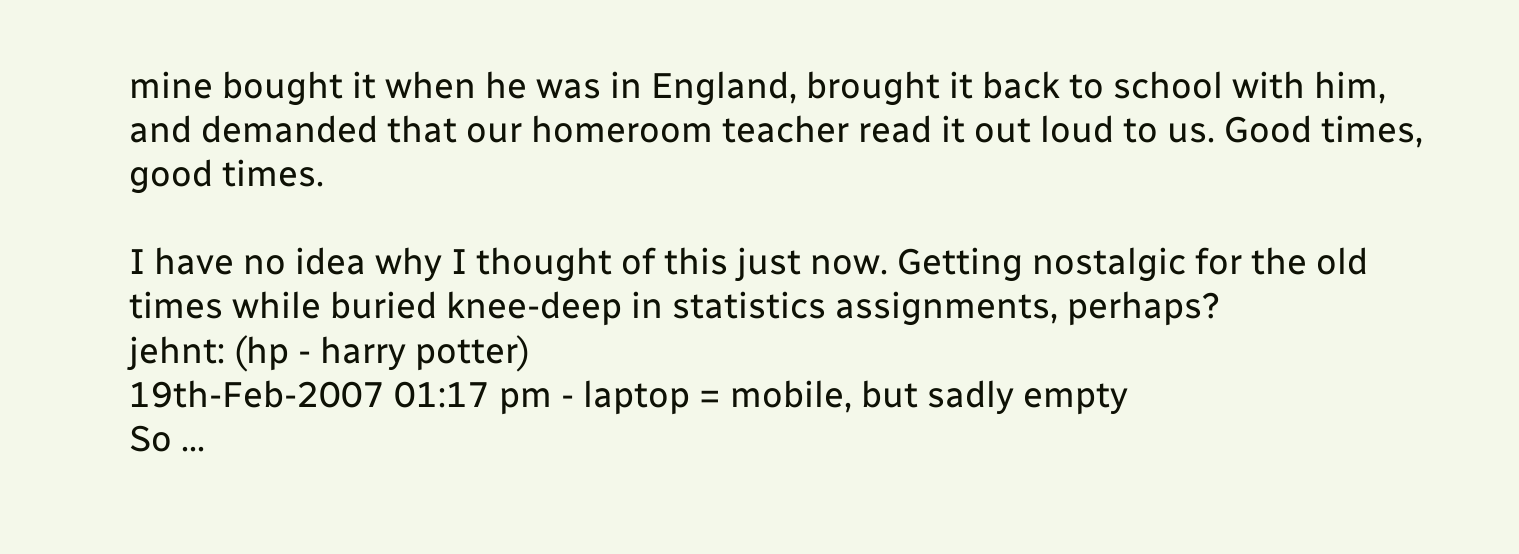mine bought it when he was in England, brought it back to school with him, and demanded that our homeroom teacher read it out loud to us. Good times, good times.

I have no idea why I thought of this just now. Getting nostalgic for the old times while buried knee-deep in statistics assignments, perhaps?
jehnt: (hp - harry potter)
19th-Feb-2007 01:17 pm - laptop = mobile, but sadly empty
So ...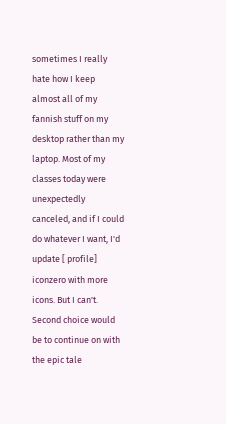sometimes I really hate how I keep almost all of my fannish stuff on my desktop rather than my laptop. Most of my classes today were unexpectedly canceled, and if I could do whatever I want, I'd update [ profile] iconzero with more icons. But I can't. Second choice would be to continue on with the epic tale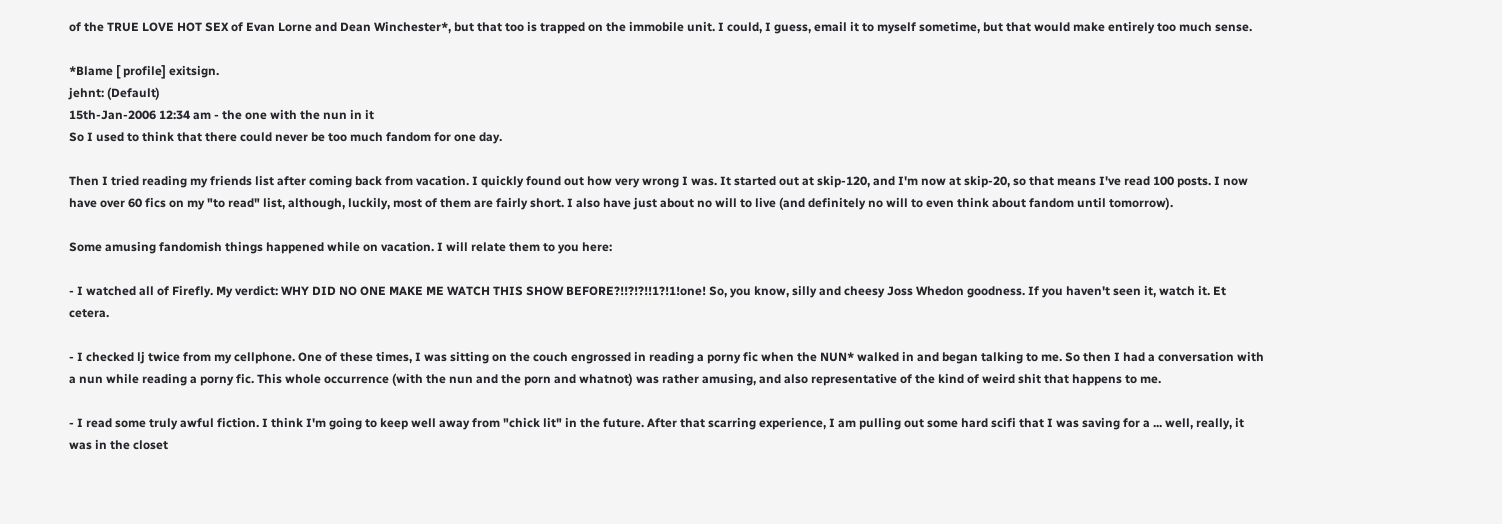of the TRUE LOVE HOT SEX of Evan Lorne and Dean Winchester*, but that too is trapped on the immobile unit. I could, I guess, email it to myself sometime, but that would make entirely too much sense.

*Blame [ profile] exitsign.
jehnt: (Default)
15th-Jan-2006 12:34 am - the one with the nun in it
So I used to think that there could never be too much fandom for one day.

Then I tried reading my friends list after coming back from vacation. I quickly found out how very wrong I was. It started out at skip-120, and I'm now at skip-20, so that means I've read 100 posts. I now have over 60 fics on my "to read" list, although, luckily, most of them are fairly short. I also have just about no will to live (and definitely no will to even think about fandom until tomorrow).

Some amusing fandomish things happened while on vacation. I will relate them to you here:

- I watched all of Firefly. My verdict: WHY DID NO ONE MAKE ME WATCH THIS SHOW BEFORE?!!?!?!!1?!1!one! So, you know, silly and cheesy Joss Whedon goodness. If you haven't seen it, watch it. Et cetera.

- I checked lj twice from my cellphone. One of these times, I was sitting on the couch engrossed in reading a porny fic when the NUN* walked in and began talking to me. So then I had a conversation with a nun while reading a porny fic. This whole occurrence (with the nun and the porn and whatnot) was rather amusing, and also representative of the kind of weird shit that happens to me.

- I read some truly awful fiction. I think I'm going to keep well away from "chick lit" in the future. After that scarring experience, I am pulling out some hard scifi that I was saving for a ... well, really, it was in the closet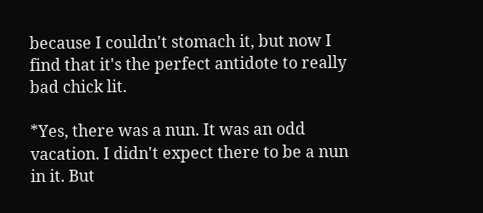because I couldn't stomach it, but now I find that it's the perfect antidote to really bad chick lit.

*Yes, there was a nun. It was an odd vacation. I didn't expect there to be a nun in it. But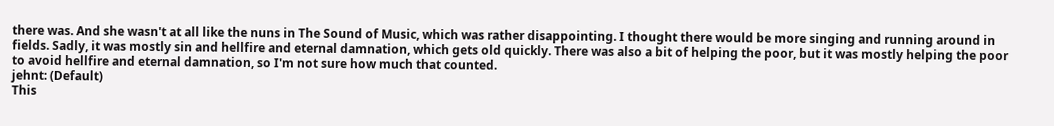there was. And she wasn't at all like the nuns in The Sound of Music, which was rather disappointing. I thought there would be more singing and running around in fields. Sadly, it was mostly sin and hellfire and eternal damnation, which gets old quickly. There was also a bit of helping the poor, but it was mostly helping the poor to avoid hellfire and eternal damnation, so I'm not sure how much that counted.
jehnt: (Default)
This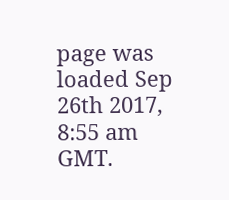page was loaded Sep 26th 2017, 8:55 am GMT.